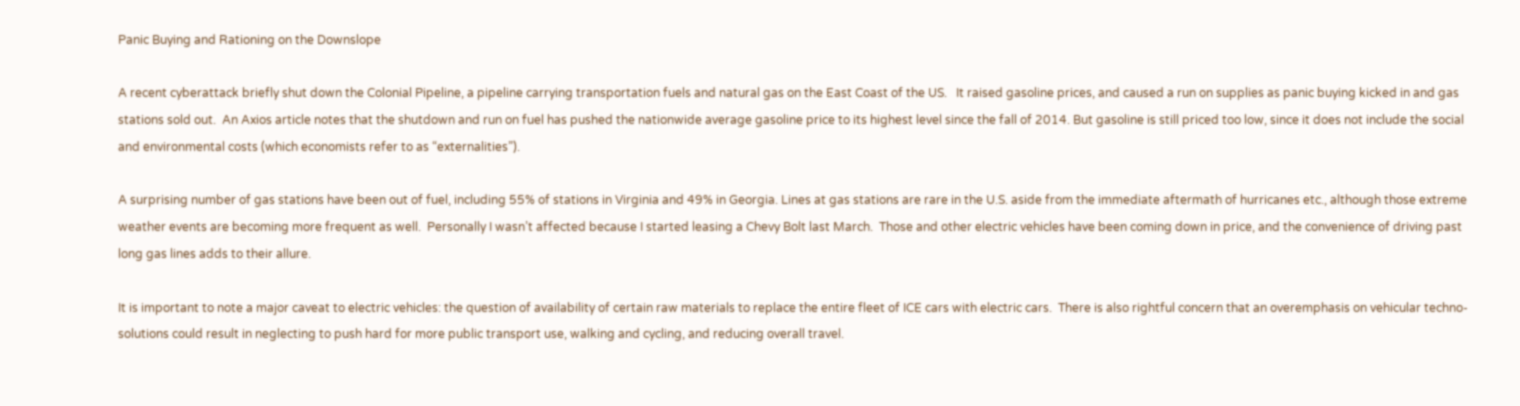Panic Buying and Rationing on the Downslope

A recent cyberattack briefly shut down the Colonial Pipeline, a pipeline carrying transportation fuels and natural gas on the East Coast of the US.   It raised gasoline prices, and caused a run on supplies as panic buying kicked in and gas stations sold out.  An Axios article notes that the shutdown and run on fuel has pushed the nationwide average gasoline price to its highest level since the fall of 2014. But gasoline is still priced too low, since it does not include the social and environmental costs (which economists refer to as “externalities”).

A surprising number of gas stations have been out of fuel, including 55% of stations in Virginia and 49% in Georgia. Lines at gas stations are rare in the U.S. aside from the immediate aftermath of hurricanes etc., although those extreme weather events are becoming more frequent as well.  Personally I wasn’t affected because I started leasing a Chevy Bolt last March.  Those and other electric vehicles have been coming down in price, and the convenience of driving past long gas lines adds to their allure.

It is important to note a major caveat to electric vehicles: the question of availability of certain raw materials to replace the entire fleet of ICE cars with electric cars.  There is also rightful concern that an overemphasis on vehicular techno-solutions could result in neglecting to push hard for more public transport use, walking and cycling, and reducing overall travel.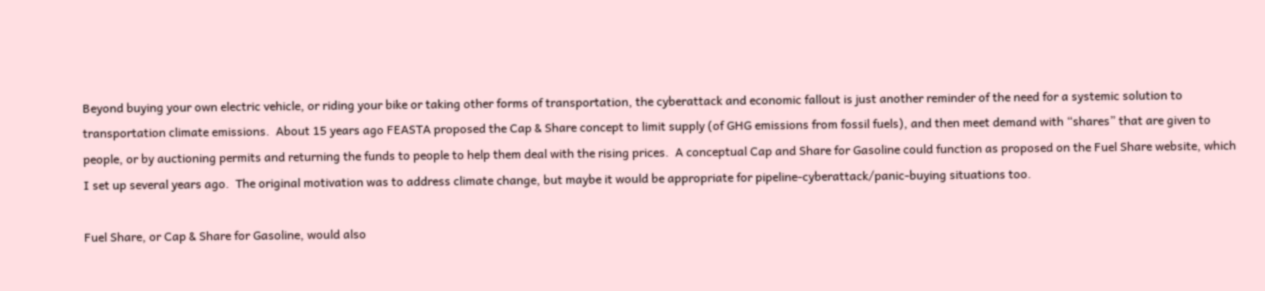Beyond buying your own electric vehicle, or riding your bike or taking other forms of transportation, the cyberattack and economic fallout is just another reminder of the need for a systemic solution to transportation climate emissions.  About 15 years ago FEASTA proposed the Cap & Share concept to limit supply (of GHG emissions from fossil fuels), and then meet demand with “shares” that are given to people, or by auctioning permits and returning the funds to people to help them deal with the rising prices.  A conceptual Cap and Share for Gasoline could function as proposed on the Fuel Share website, which I set up several years ago.  The original motivation was to address climate change, but maybe it would be appropriate for pipeline-cyberattack/panic-buying situations too.

Fuel Share, or Cap & Share for Gasoline, would also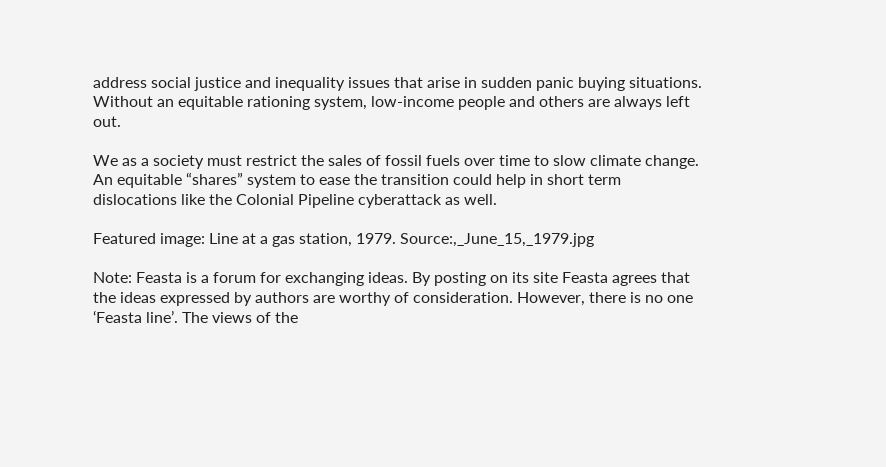address social justice and inequality issues that arise in sudden panic buying situations.  Without an equitable rationing system, low-income people and others are always left out.

We as a society must restrict the sales of fossil fuels over time to slow climate change.  An equitable “shares” system to ease the transition could help in short term dislocations like the Colonial Pipeline cyberattack as well.

Featured image: Line at a gas station, 1979. Source:,_June_15,_1979.jpg

Note: Feasta is a forum for exchanging ideas. By posting on its site Feasta agrees that the ideas expressed by authors are worthy of consideration. However, there is no one ‘Feasta line’. The views of the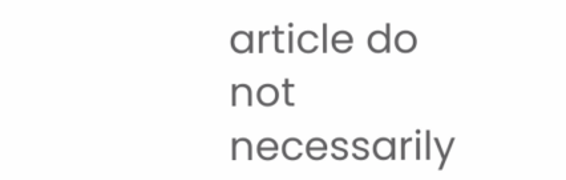article do not necessarily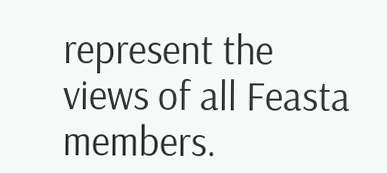represent the views of all Feasta members.